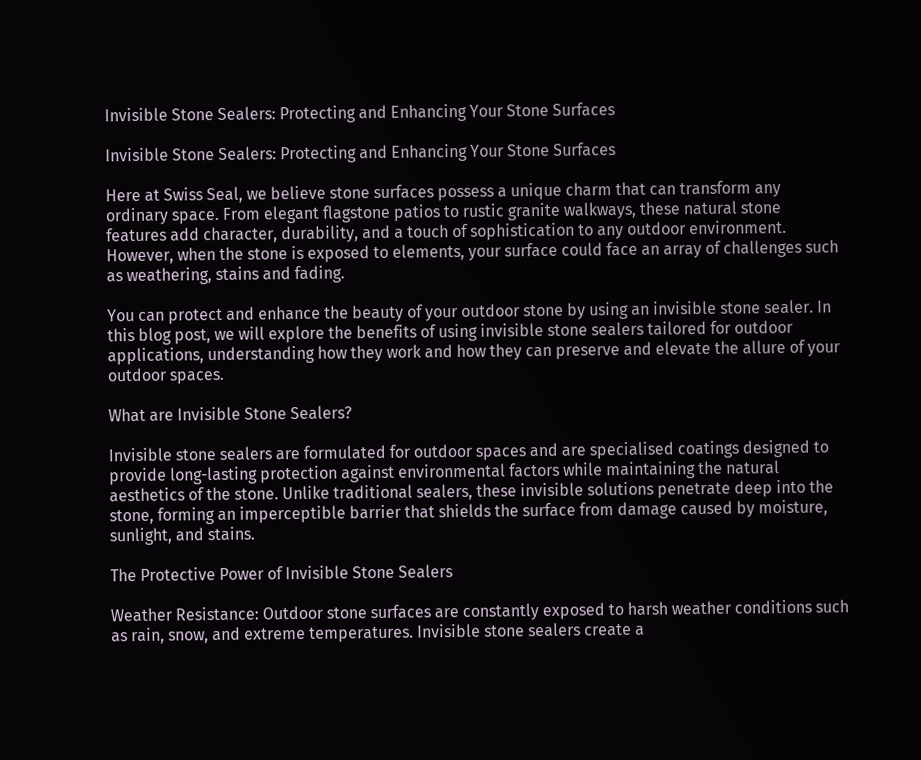Invisible Stone Sealers: Protecting and Enhancing Your Stone Surfaces

Invisible Stone Sealers: Protecting and Enhancing Your Stone Surfaces

Here at Swiss Seal, we believe stone surfaces possess a unique charm that can transform any ordinary space. From elegant flagstone patios to rustic granite walkways, these natural stone features add character, durability, and a touch of sophistication to any outdoor environment. However, when the stone is exposed to elements, your surface could face an array of challenges such as weathering, stains and fading.

You can protect and enhance the beauty of your outdoor stone by using an invisible stone sealer. In this blog post, we will explore the benefits of using invisible stone sealers tailored for outdoor applications, understanding how they work and how they can preserve and elevate the allure of your outdoor spaces.

What are Invisible Stone Sealers?

Invisible stone sealers are formulated for outdoor spaces and are specialised coatings designed to provide long-lasting protection against environmental factors while maintaining the natural aesthetics of the stone. Unlike traditional sealers, these invisible solutions penetrate deep into the stone, forming an imperceptible barrier that shields the surface from damage caused by moisture, sunlight, and stains.

The Protective Power of Invisible Stone Sealers

Weather Resistance: Outdoor stone surfaces are constantly exposed to harsh weather conditions such as rain, snow, and extreme temperatures. Invisible stone sealers create a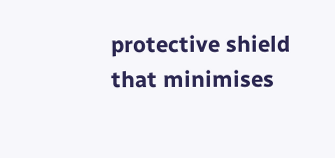protective shield that minimises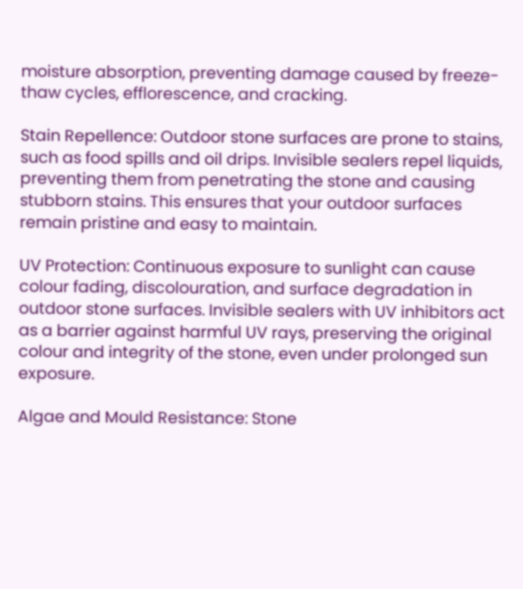moisture absorption, preventing damage caused by freeze-thaw cycles, efflorescence, and cracking.

Stain Repellence: Outdoor stone surfaces are prone to stains, such as food spills and oil drips. Invisible sealers repel liquids, preventing them from penetrating the stone and causing stubborn stains. This ensures that your outdoor surfaces remain pristine and easy to maintain.

UV Protection: Continuous exposure to sunlight can cause colour fading, discolouration, and surface degradation in outdoor stone surfaces. Invisible sealers with UV inhibitors act as a barrier against harmful UV rays, preserving the original colour and integrity of the stone, even under prolonged sun exposure.

Algae and Mould Resistance: Stone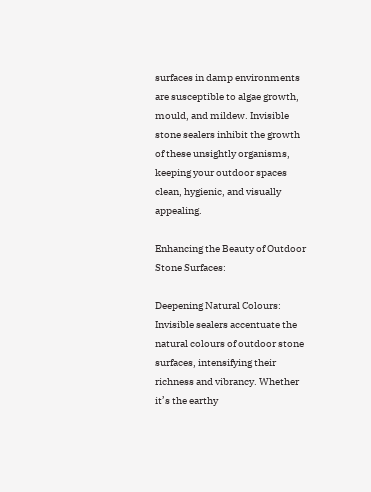surfaces in damp environments are susceptible to algae growth, mould, and mildew. Invisible stone sealers inhibit the growth of these unsightly organisms, keeping your outdoor spaces clean, hygienic, and visually appealing.

Enhancing the Beauty of Outdoor Stone Surfaces:

Deepening Natural Colours: Invisible sealers accentuate the natural colours of outdoor stone surfaces, intensifying their richness and vibrancy. Whether it’s the earthy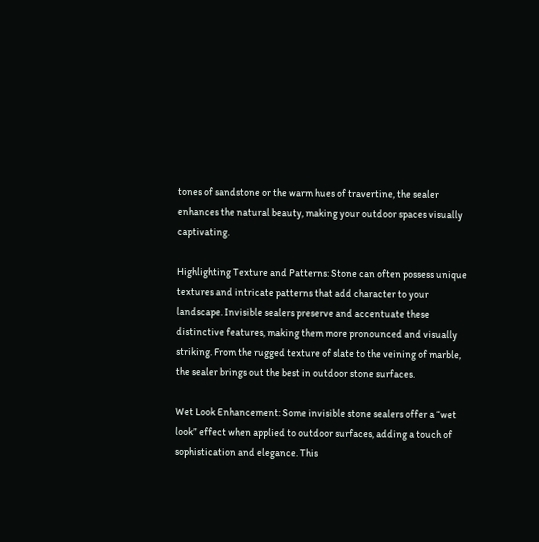tones of sandstone or the warm hues of travertine, the sealer enhances the natural beauty, making your outdoor spaces visually captivating.

Highlighting Texture and Patterns: Stone can often possess unique textures and intricate patterns that add character to your landscape. Invisible sealers preserve and accentuate these distinctive features, making them more pronounced and visually striking. From the rugged texture of slate to the veining of marble, the sealer brings out the best in outdoor stone surfaces.

Wet Look Enhancement: Some invisible stone sealers offer a “wet look” effect when applied to outdoor surfaces, adding a touch of sophistication and elegance. This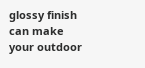glossy finish can make your outdoor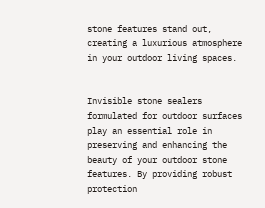stone features stand out, creating a luxurious atmosphere in your outdoor living spaces.


Invisible stone sealers formulated for outdoor surfaces play an essential role in preserving and enhancing the beauty of your outdoor stone features. By providing robust protection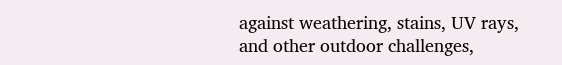against weathering, stains, UV rays, and other outdoor challenges,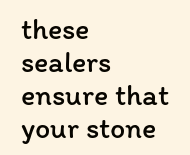these sealers ensure that your stone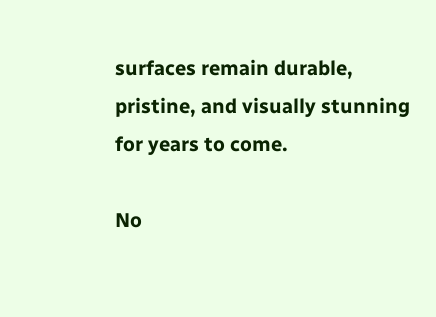surfaces remain durable, pristine, and visually stunning for years to come.

No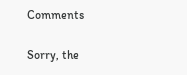Comments

Sorry, the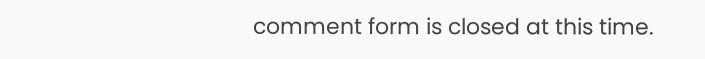comment form is closed at this time.